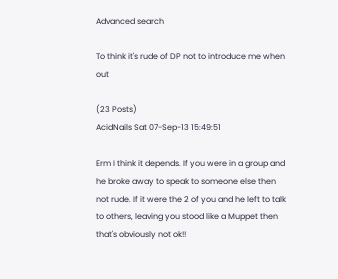Advanced search

To think it's rude of DP not to introduce me when out

(23 Posts)
AcidNails Sat 07-Sep-13 15:49:51

Erm I think it depends. If you were in a group and he broke away to speak to someone else then not rude. If it were the 2 of you and he left to talk to others, leaving you stood like a Muppet then that's obviously not ok!!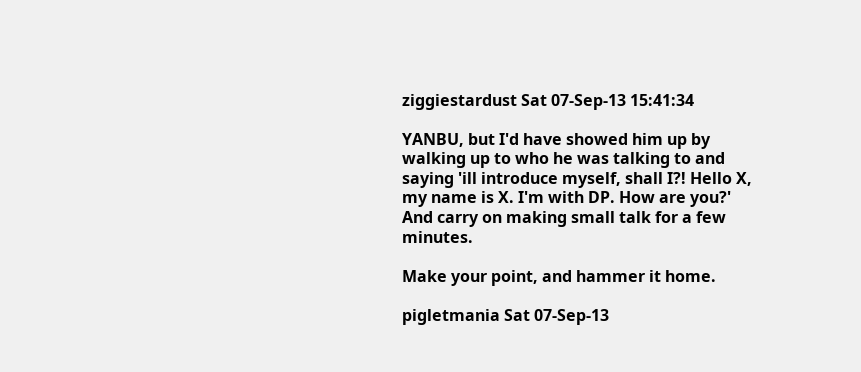ziggiestardust Sat 07-Sep-13 15:41:34

YANBU, but I'd have showed him up by walking up to who he was talking to and saying 'ill introduce myself, shall I?! Hello X, my name is X. I'm with DP. How are you?' And carry on making small talk for a few minutes.

Make your point, and hammer it home.

pigletmania Sat 07-Sep-13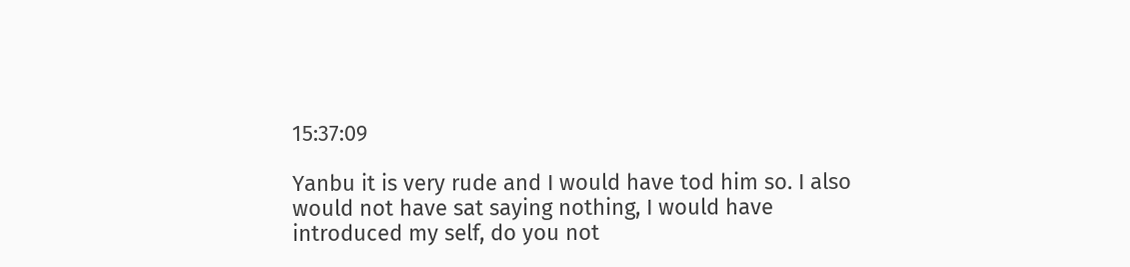15:37:09

Yanbu it is very rude and I would have tod him so. I also would not have sat saying nothing, I would have introduced my self, do you not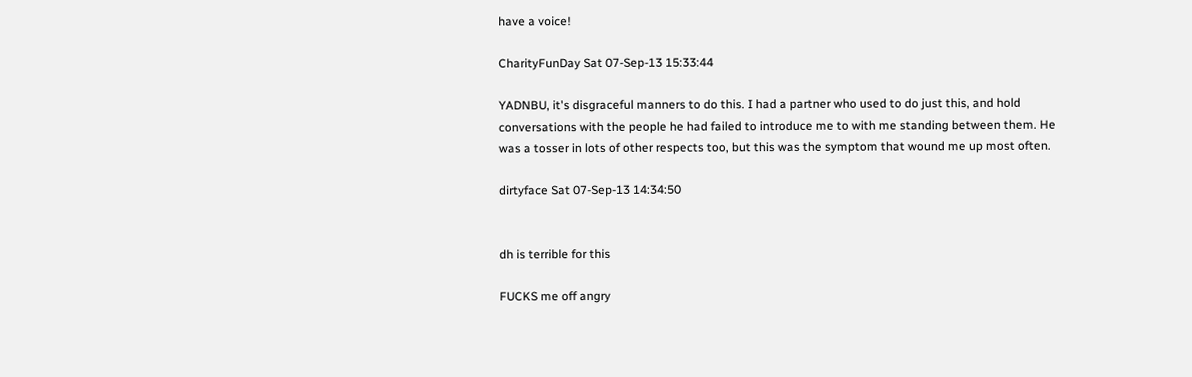have a voice!

CharityFunDay Sat 07-Sep-13 15:33:44

YADNBU, it's disgraceful manners to do this. I had a partner who used to do just this, and hold conversations with the people he had failed to introduce me to with me standing between them. He was a tosser in lots of other respects too, but this was the symptom that wound me up most often.

dirtyface Sat 07-Sep-13 14:34:50


dh is terrible for this

FUCKS me off angry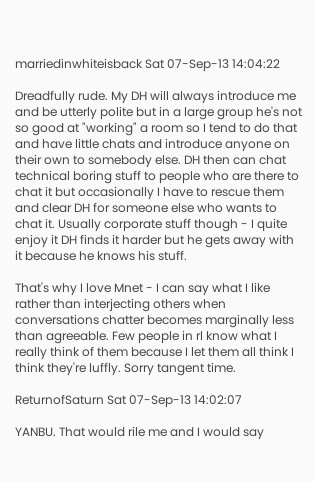marriedinwhiteisback Sat 07-Sep-13 14:04:22

Dreadfully rude. My DH will always introduce me and be utterly polite but in a large group he's not so good at "working" a room so I tend to do that and have little chats and introduce anyone on their own to somebody else. DH then can chat technical boring stuff to people who are there to chat it but occasionally I have to rescue them and clear DH for someone else who wants to chat it. Usually corporate stuff though - I quite enjoy it DH finds it harder but he gets away with it because he knows his stuff.

That's why I love Mnet - I can say what I like rather than interjecting others when conversations chatter becomes marginally less than agreeable. Few people in rl know what I really think of them because I let them all think I think they're luffly. Sorry tangent time.

ReturnofSaturn Sat 07-Sep-13 14:02:07

YANBU. That would rile me and I would say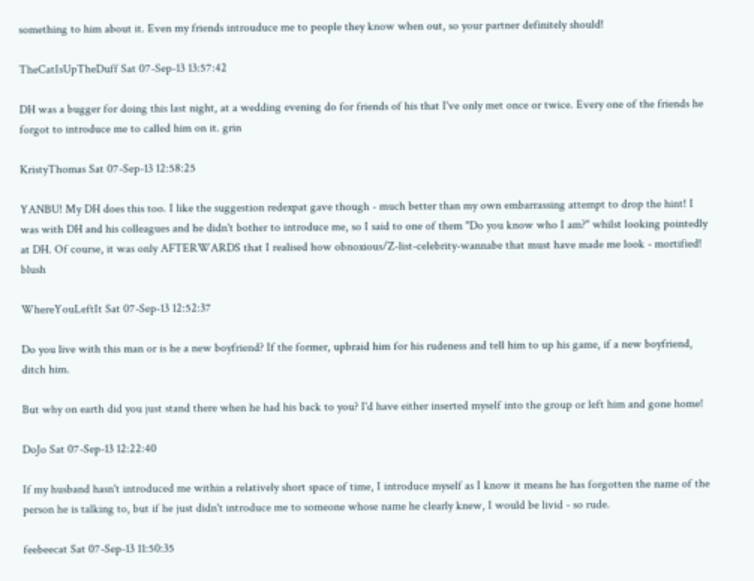something to him about it. Even my friends introuduce me to people they know when out, so your partner definitely should!

TheCatIsUpTheDuff Sat 07-Sep-13 13:57:42

DH was a bugger for doing this last night, at a wedding evening do for friends of his that I've only met once or twice. Every one of the friends he forgot to introduce me to called him on it. grin

KristyThomas Sat 07-Sep-13 12:58:25

YANBU! My DH does this too. I like the suggestion redexpat gave though - much better than my own embarrassing attempt to drop the hint! I was with DH and his colleagues and he didn't bother to introduce me, so I said to one of them "Do you know who I am?" whilst looking pointedly at DH. Of course, it was only AFTERWARDS that I realised how obnoxious/Z-list-celebrity-wannabe that must have made me look - mortified! blush

WhereYouLeftIt Sat 07-Sep-13 12:52:37

Do you live with this man or is he a new boyfriend? If the former, upbraid him for his rudeness and tell him to up his game, if a new boyfriend, ditch him.

But why on earth did you just stand there when he had his back to you? I'd have either inserted myself into the group or left him and gone home!

DoJo Sat 07-Sep-13 12:22:40

If my husband hasn't introduced me within a relatively short space of time, I introduce myself as I know it means he has forgotten the name of the person he is talking to, but if he just didn't introduce me to someone whose name he clearly knew, I would be livid - so rude.

feebeecat Sat 07-Sep-13 11:50:35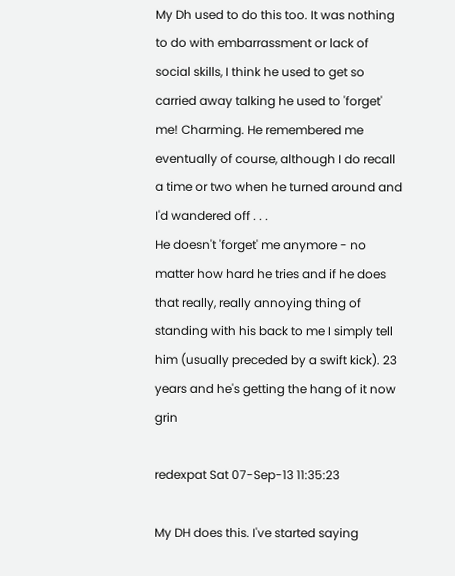My Dh used to do this too. It was nothing to do with embarrassment or lack of social skills, I think he used to get so carried away talking he used to 'forget' me! Charming. He remembered me eventually of course, although I do recall a time or two when he turned around and I'd wandered off . . .
He doesn't 'forget' me anymore - no matter how hard he tries and if he does that really, really annoying thing of standing with his back to me I simply tell him (usually preceded by a swift kick). 23 years and he's getting the hang of it now grin

redexpat Sat 07-Sep-13 11:35:23

My DH does this. I've started saying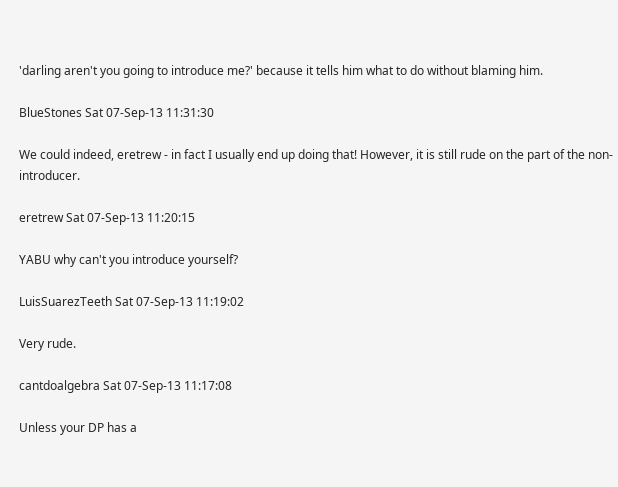'darling aren't you going to introduce me?' because it tells him what to do without blaming him.

BlueStones Sat 07-Sep-13 11:31:30

We could indeed, eretrew - in fact I usually end up doing that! However, it is still rude on the part of the non-introducer.

eretrew Sat 07-Sep-13 11:20:15

YABU why can't you introduce yourself?

LuisSuarezTeeth Sat 07-Sep-13 11:19:02

Very rude.

cantdoalgebra Sat 07-Sep-13 11:17:08

Unless your DP has a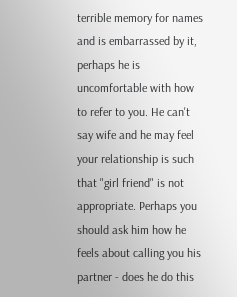terrible memory for names and is embarrassed by it, perhaps he is uncomfortable with how to refer to you. He can't say wife and he may feel your relationship is such that "girl friend" is not appropriate. Perhaps you should ask him how he feels about calling you his partner - does he do this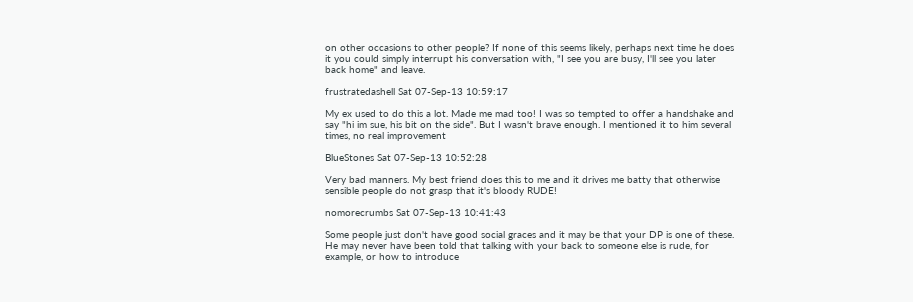on other occasions to other people? If none of this seems likely, perhaps next time he does it you could simply interrupt his conversation with, "I see you are busy, I'll see you later back home" and leave.

frustratedashell Sat 07-Sep-13 10:59:17

My ex used to do this a lot. Made me mad too! I was so tempted to offer a handshake and say "hi im sue, his bit on the side". But I wasn't brave enough. I mentioned it to him several times, no real improvement

BlueStones Sat 07-Sep-13 10:52:28

Very bad manners. My best friend does this to me and it drives me batty that otherwise sensible people do not grasp that it's bloody RUDE!

nomorecrumbs Sat 07-Sep-13 10:41:43

Some people just don't have good social graces and it may be that your DP is one of these. He may never have been told that talking with your back to someone else is rude, for example, or how to introduce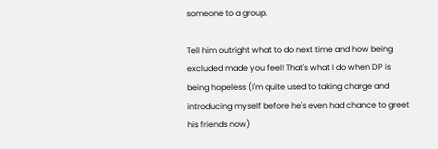someone to a group.

Tell him outright what to do next time and how being excluded made you feel! That's what I do when DP is being hopeless (I'm quite used to taking charge and introducing myself before he's even had chance to greet his friends now)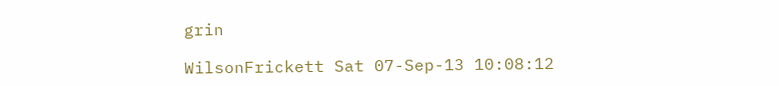grin

WilsonFrickett Sat 07-Sep-13 10:08:12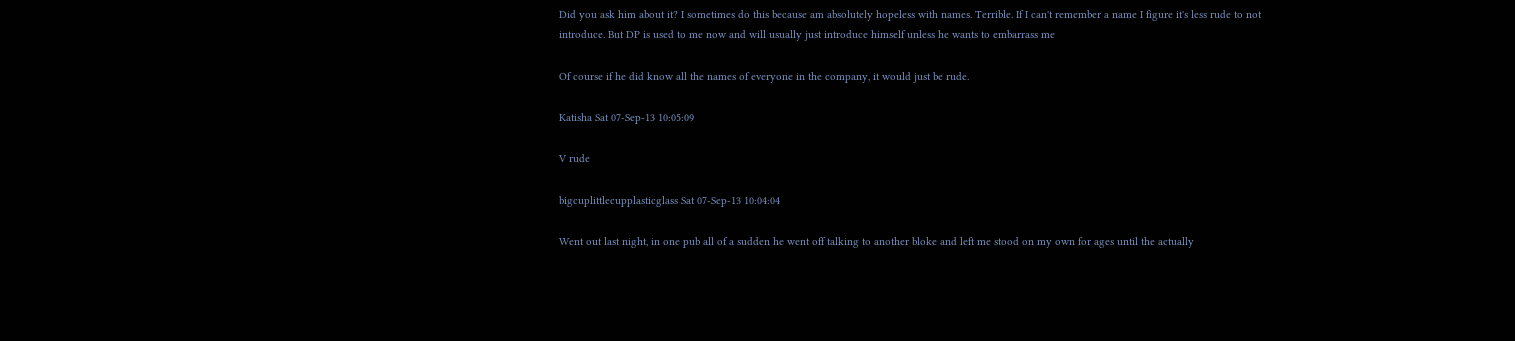Did you ask him about it? I sometimes do this because am absolutely hopeless with names. Terrible. If I can't remember a name I figure it's less rude to not introduce. But DP is used to me now and will usually just introduce himself unless he wants to embarrass me

Of course if he did know all the names of everyone in the company, it would just be rude.

Katisha Sat 07-Sep-13 10:05:09

V rude

bigcuplittlecupplasticglass Sat 07-Sep-13 10:04:04

Went out last night, in one pub all of a sudden he went off talking to another bloke and left me stood on my own for ages until the actually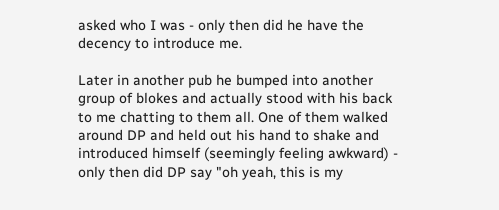asked who I was - only then did he have the decency to introduce me.

Later in another pub he bumped into another group of blokes and actually stood with his back to me chatting to them all. One of them walked around DP and held out his hand to shake and introduced himself (seemingly feeling awkward) - only then did DP say "oh yeah, this is my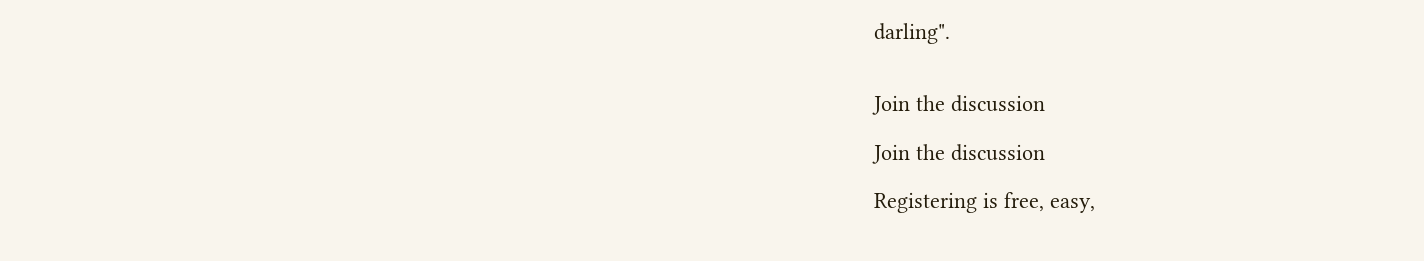darling".


Join the discussion

Join the discussion

Registering is free, easy,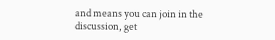and means you can join in the discussion, get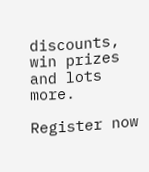discounts, win prizes and lots more.

Register now